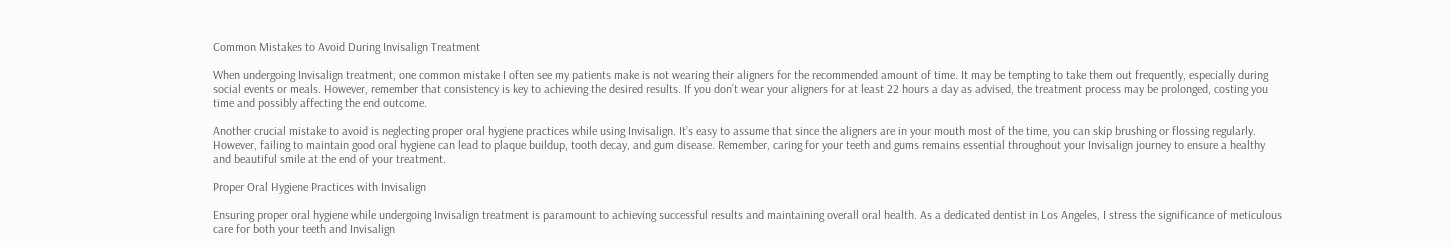Common Mistakes to Avoid During Invisalign Treatment

When undergoing Invisalign treatment, one common mistake I often see my patients make is not wearing their aligners for the recommended amount of time. It may be tempting to take them out frequently, especially during social events or meals. However, remember that consistency is key to achieving the desired results. If you don’t wear your aligners for at least 22 hours a day as advised, the treatment process may be prolonged, costing you time and possibly affecting the end outcome.

Another crucial mistake to avoid is neglecting proper oral hygiene practices while using Invisalign. It’s easy to assume that since the aligners are in your mouth most of the time, you can skip brushing or flossing regularly. However, failing to maintain good oral hygiene can lead to plaque buildup, tooth decay, and gum disease. Remember, caring for your teeth and gums remains essential throughout your Invisalign journey to ensure a healthy and beautiful smile at the end of your treatment.

Proper Oral Hygiene Practices with Invisalign

Ensuring proper oral hygiene while undergoing Invisalign treatment is paramount to achieving successful results and maintaining overall oral health. As a dedicated dentist in Los Angeles, I stress the significance of meticulous care for both your teeth and Invisalign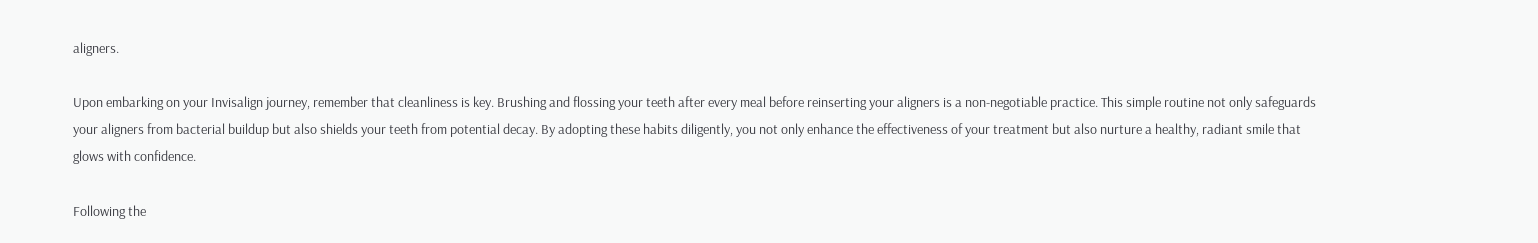aligners.

Upon embarking on your Invisalign journey, remember that cleanliness is key. Brushing and flossing your teeth after every meal before reinserting your aligners is a non-negotiable practice. This simple routine not only safeguards your aligners from bacterial buildup but also shields your teeth from potential decay. By adopting these habits diligently, you not only enhance the effectiveness of your treatment but also nurture a healthy, radiant smile that glows with confidence.

Following the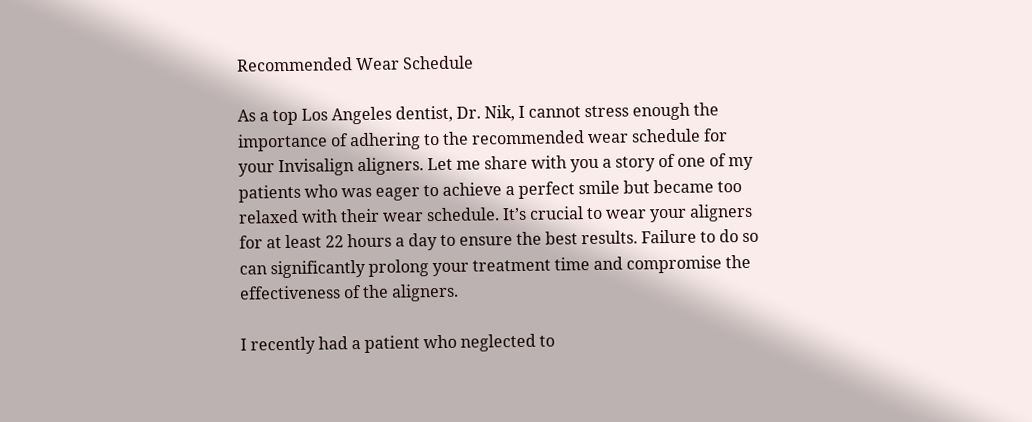Recommended Wear Schedule

As a top Los Angeles dentist, Dr. Nik, I cannot stress enough the importance of adhering to the recommended wear schedule for your Invisalign aligners. Let me share with you a story of one of my patients who was eager to achieve a perfect smile but became too relaxed with their wear schedule. It’s crucial to wear your aligners for at least 22 hours a day to ensure the best results. Failure to do so can significantly prolong your treatment time and compromise the effectiveness of the aligners.

I recently had a patient who neglected to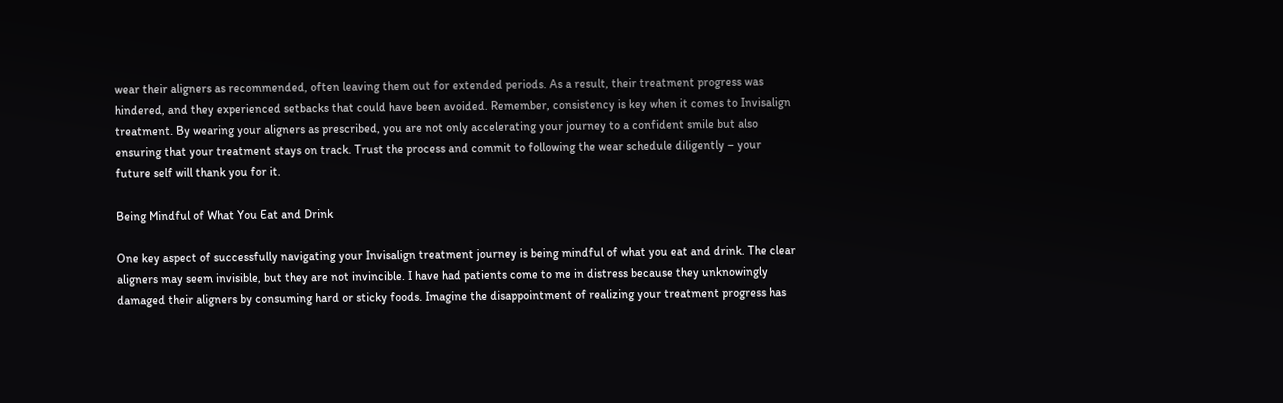wear their aligners as recommended, often leaving them out for extended periods. As a result, their treatment progress was hindered, and they experienced setbacks that could have been avoided. Remember, consistency is key when it comes to Invisalign treatment. By wearing your aligners as prescribed, you are not only accelerating your journey to a confident smile but also ensuring that your treatment stays on track. Trust the process and commit to following the wear schedule diligently – your future self will thank you for it.

Being Mindful of What You Eat and Drink

One key aspect of successfully navigating your Invisalign treatment journey is being mindful of what you eat and drink. The clear aligners may seem invisible, but they are not invincible. I have had patients come to me in distress because they unknowingly damaged their aligners by consuming hard or sticky foods. Imagine the disappointment of realizing your treatment progress has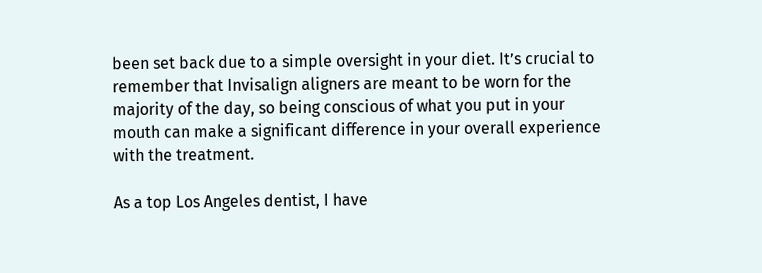been set back due to a simple oversight in your diet. It’s crucial to remember that Invisalign aligners are meant to be worn for the majority of the day, so being conscious of what you put in your mouth can make a significant difference in your overall experience with the treatment.

As a top Los Angeles dentist, I have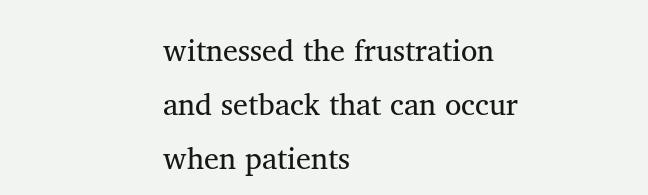witnessed the frustration and setback that can occur when patients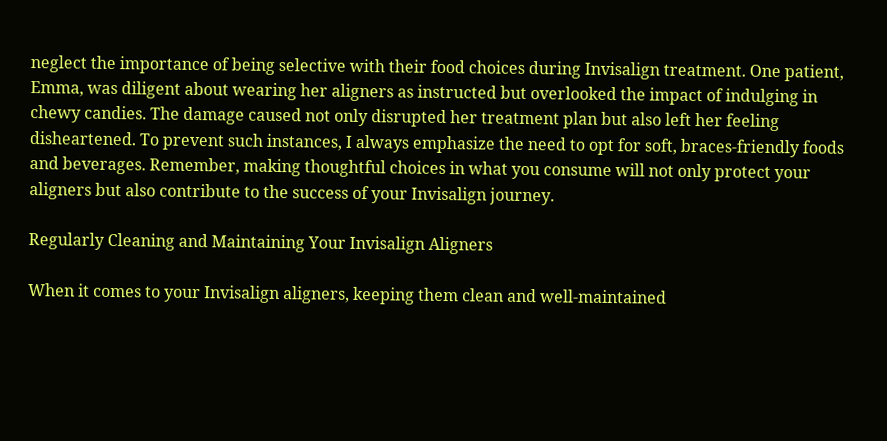neglect the importance of being selective with their food choices during Invisalign treatment. One patient, Emma, was diligent about wearing her aligners as instructed but overlooked the impact of indulging in chewy candies. The damage caused not only disrupted her treatment plan but also left her feeling disheartened. To prevent such instances, I always emphasize the need to opt for soft, braces-friendly foods and beverages. Remember, making thoughtful choices in what you consume will not only protect your aligners but also contribute to the success of your Invisalign journey.

Regularly Cleaning and Maintaining Your Invisalign Aligners

When it comes to your Invisalign aligners, keeping them clean and well-maintained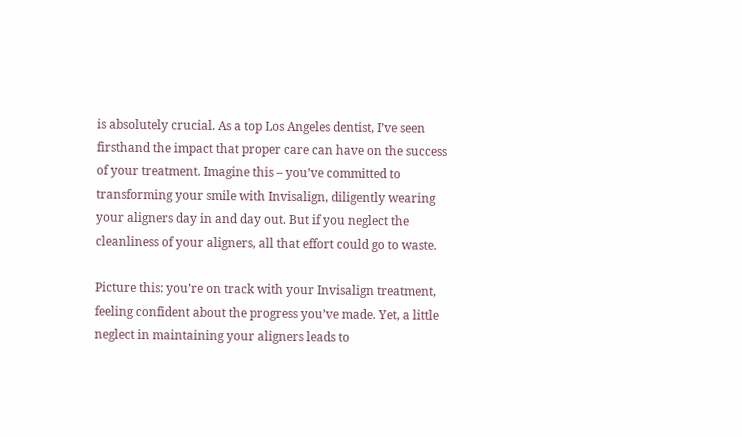is absolutely crucial. As a top Los Angeles dentist, I’ve seen firsthand the impact that proper care can have on the success of your treatment. Imagine this – you’ve committed to transforming your smile with Invisalign, diligently wearing your aligners day in and day out. But if you neglect the cleanliness of your aligners, all that effort could go to waste.

Picture this: you’re on track with your Invisalign treatment, feeling confident about the progress you’ve made. Yet, a little neglect in maintaining your aligners leads to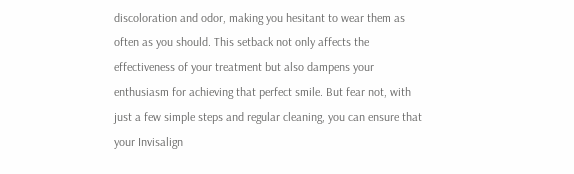discoloration and odor, making you hesitant to wear them as often as you should. This setback not only affects the effectiveness of your treatment but also dampens your enthusiasm for achieving that perfect smile. But fear not, with just a few simple steps and regular cleaning, you can ensure that your Invisalign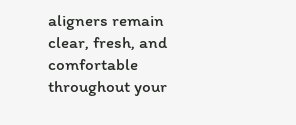aligners remain clear, fresh, and comfortable throughout your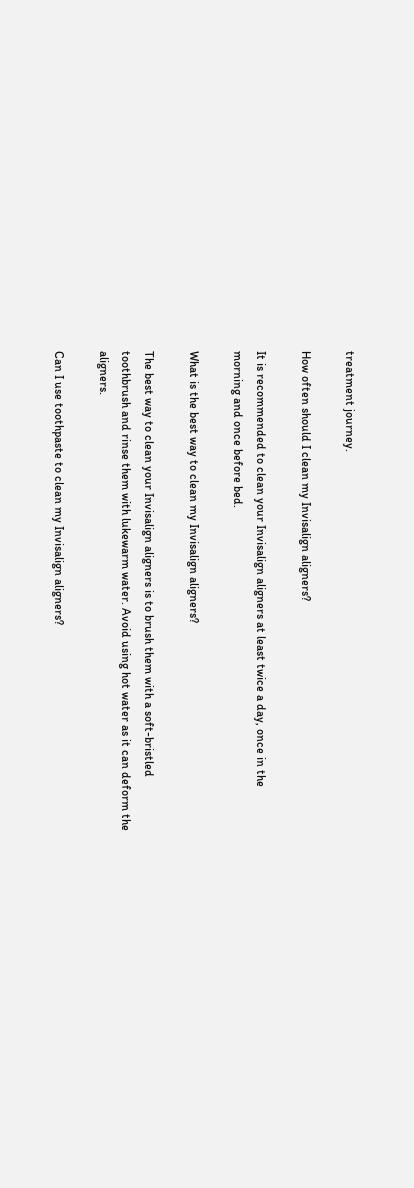treatment journey.

How often should I clean my Invisalign aligners?

It is recommended to clean your Invisalign aligners at least twice a day, once in the morning and once before bed.

What is the best way to clean my Invisalign aligners?

The best way to clean your Invisalign aligners is to brush them with a soft-bristled toothbrush and rinse them with lukewarm water. Avoid using hot water as it can deform the aligners.

Can I use toothpaste to clean my Invisalign aligners?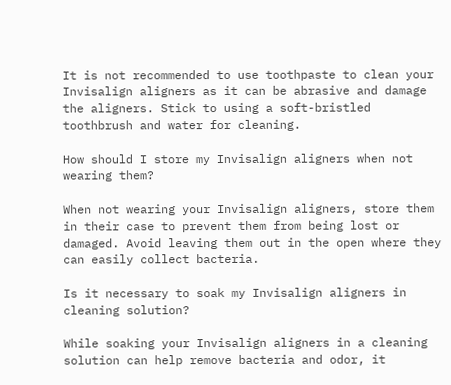It is not recommended to use toothpaste to clean your Invisalign aligners as it can be abrasive and damage the aligners. Stick to using a soft-bristled toothbrush and water for cleaning.

How should I store my Invisalign aligners when not wearing them?

When not wearing your Invisalign aligners, store them in their case to prevent them from being lost or damaged. Avoid leaving them out in the open where they can easily collect bacteria.

Is it necessary to soak my Invisalign aligners in cleaning solution?

While soaking your Invisalign aligners in a cleaning solution can help remove bacteria and odor, it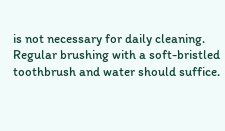is not necessary for daily cleaning. Regular brushing with a soft-bristled toothbrush and water should suffice.